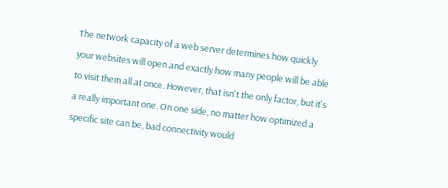The network capacity of a web server determines how quickly your websites will open and exactly how many people will be able to visit them all at once. However, that isn't the only factor, but it's a really important one. On one side, no matter how optimized a specific site can be, bad connectivity would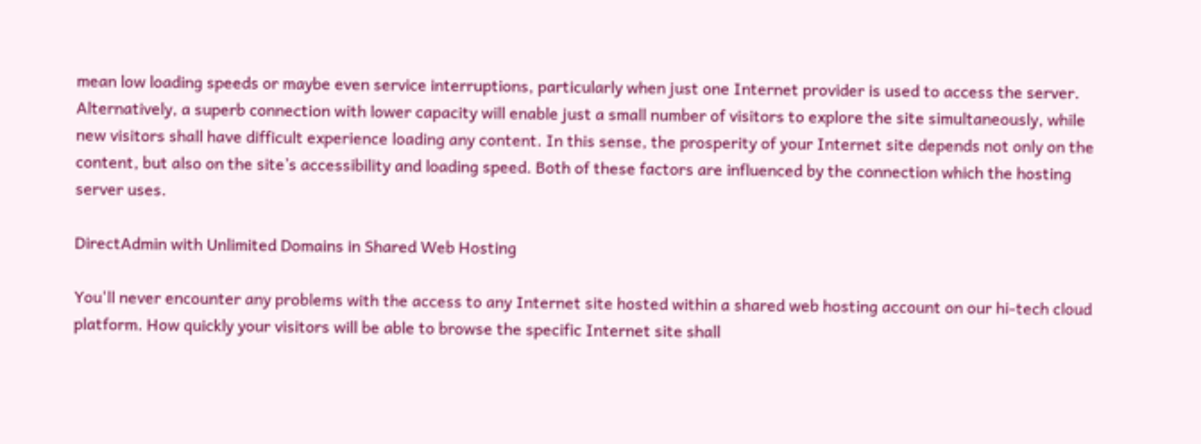mean low loading speeds or maybe even service interruptions, particularly when just one Internet provider is used to access the server. Alternatively, a superb connection with lower capacity will enable just a small number of visitors to explore the site simultaneously, while new visitors shall have difficult experience loading any content. In this sense, the prosperity of your Internet site depends not only on the content, but also on the site’s accessibility and loading speed. Both of these factors are influenced by the connection which the hosting server uses.

DirectAdmin with Unlimited Domains in Shared Web Hosting

You'll never encounter any problems with the access to any Internet site hosted within a shared web hosting account on our hi-tech cloud platform. How quickly your visitors will be able to browse the specific Internet site shall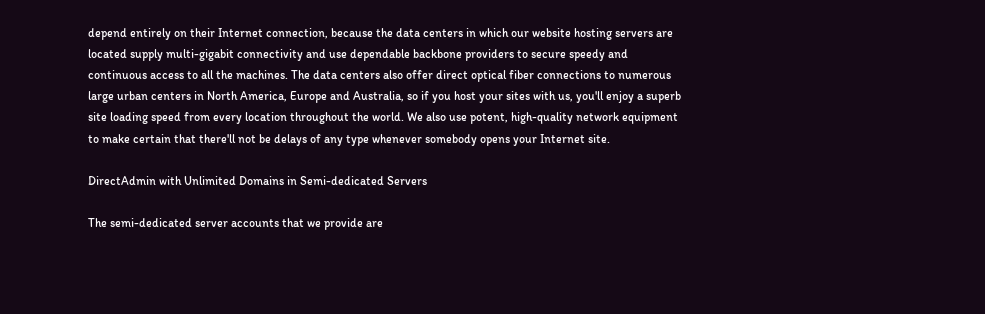depend entirely on their Internet connection, because the data centers in which our website hosting servers are located supply multi-gigabit connectivity and use dependable backbone providers to secure speedy and continuous access to all the machines. The data centers also offer direct optical fiber connections to numerous large urban centers in North America, Europe and Australia, so if you host your sites with us, you'll enjoy a superb site loading speed from every location throughout the world. We also use potent, high-quality network equipment to make certain that there'll not be delays of any type whenever somebody opens your Internet site.

DirectAdmin with Unlimited Domains in Semi-dedicated Servers

The semi-dedicated server accounts that we provide are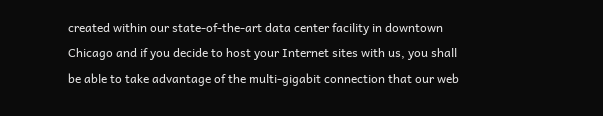created within our state-of-the-art data center facility in downtown Chicago and if you decide to host your Internet sites with us, you shall be able to take advantage of the multi-gigabit connection that our web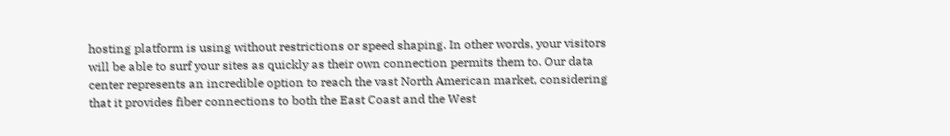hosting platform is using without restrictions or speed shaping. In other words, your visitors will be able to surf your sites as quickly as their own connection permits them to. Our data center represents an incredible option to reach the vast North American market, considering that it provides fiber connections to both the East Coast and the West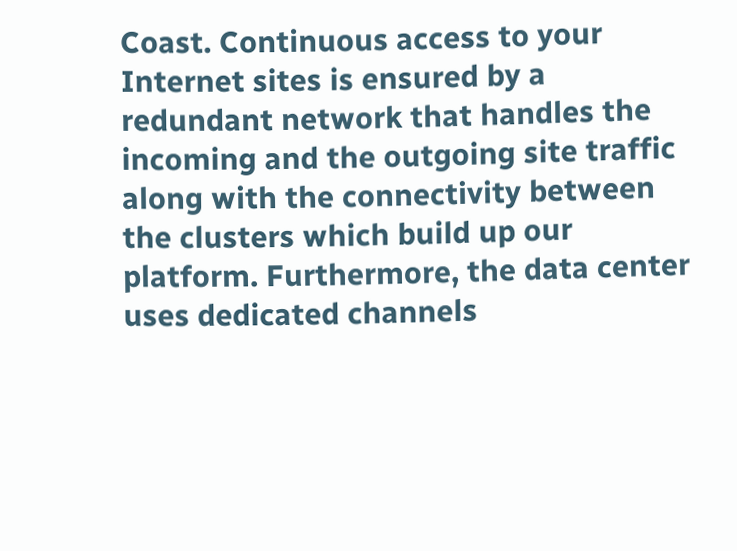Coast. Continuous access to your Internet sites is ensured by a redundant network that handles the incoming and the outgoing site traffic along with the connectivity between the clusters which build up our platform. Furthermore, the data center uses dedicated channels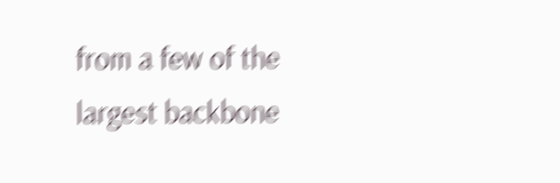from a few of the largest backbone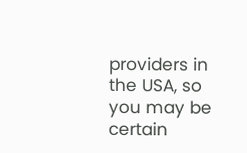providers in the USA, so you may be certain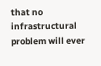that no infrastructural problem will ever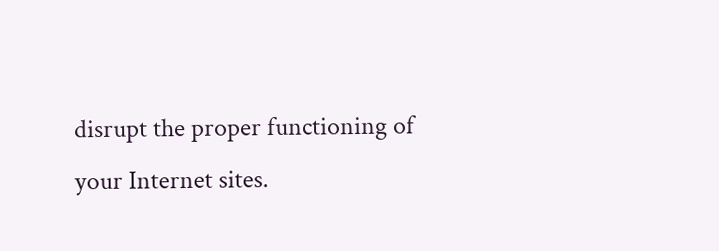disrupt the proper functioning of your Internet sites.